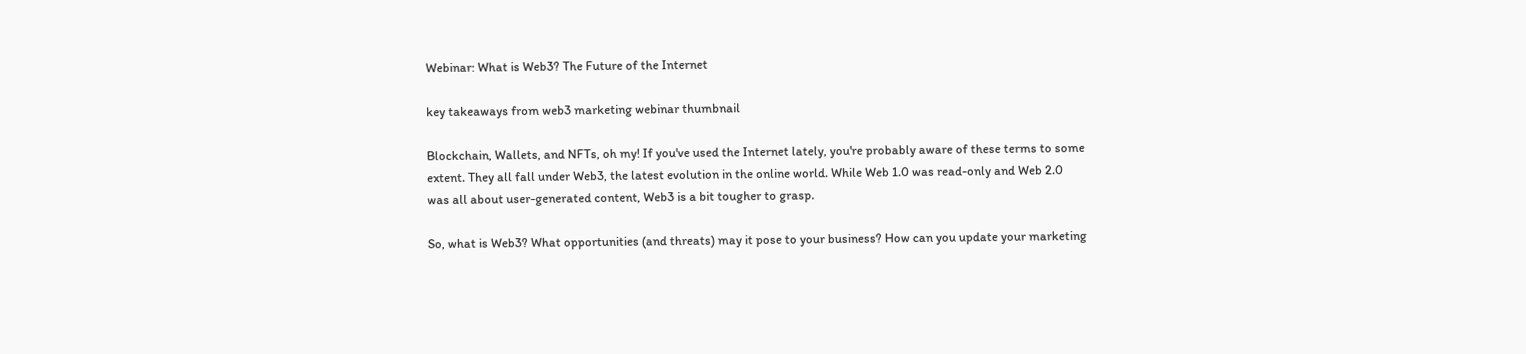Webinar: What is Web3? The Future of the Internet

key takeaways from web3 marketing webinar thumbnail

Blockchain, Wallets, and NFTs, oh my! If you've used the Internet lately, you're probably aware of these terms to some extent. They all fall under Web3, the latest evolution in the online world. While Web 1.0 was read-only and Web 2.0 was all about user-generated content, Web3 is a bit tougher to grasp.

So, what is Web3? What opportunities (and threats) may it pose to your business? How can you update your marketing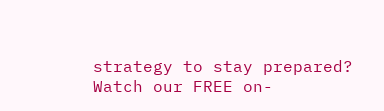strategy to stay prepared? Watch our FREE on-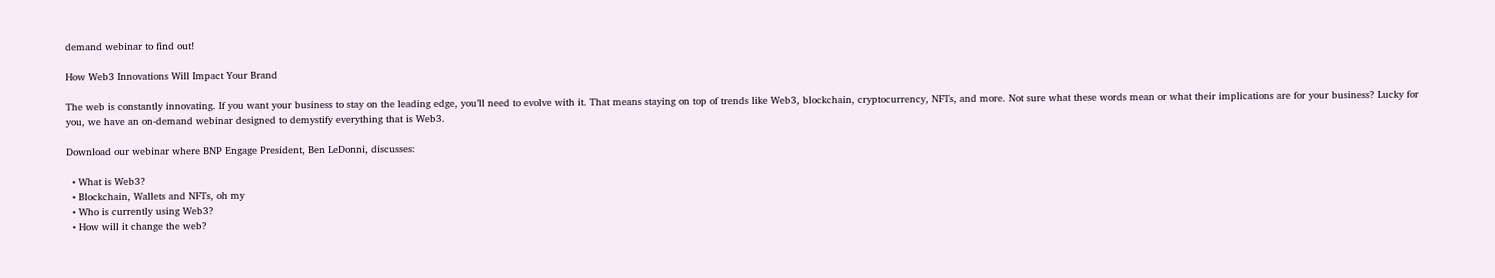demand webinar to find out!

How Web3 Innovations Will Impact Your Brand

The web is constantly innovating. If you want your business to stay on the leading edge, you’ll need to evolve with it. That means staying on top of trends like Web3, blockchain, cryptocurrency, NFTs, and more. Not sure what these words mean or what their implications are for your business? Lucky for you, we have an on-demand webinar designed to demystify everything that is Web3.

Download our webinar where BNP Engage President, Ben LeDonni, discusses:

  • What is Web3?
  • Blockchain, Wallets and NFTs, oh my
  • Who is currently using Web3?
  • How will it change the web?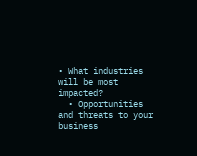• What industries will be most impacted?
  • Opportunities and threats to your business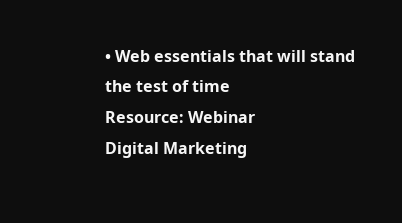• Web essentials that will stand the test of time
Resource: Webinar
Digital Marketing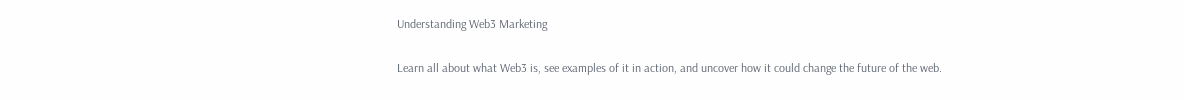Understanding Web3 Marketing

Learn all about what Web3 is, see examples of it in action, and uncover how it could change the future of the web.